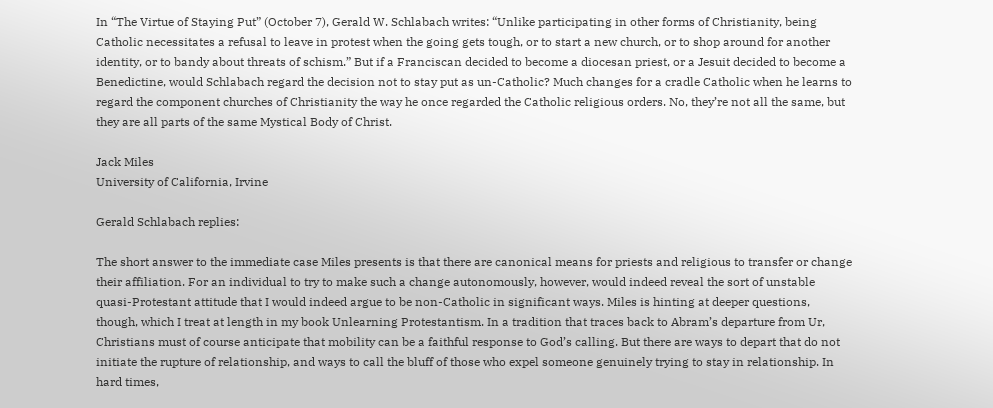In “The Virtue of Staying Put” (October 7), Gerald W. Schlabach writes: “Unlike participating in other forms of Christianity, being Catholic necessitates a refusal to leave in protest when the going gets tough, or to start a new church, or to shop around for another identity, or to bandy about threats of schism.” But if a Franciscan decided to become a diocesan priest, or a Jesuit decided to become a Benedictine, would Schlabach regard the decision not to stay put as un-Catholic? Much changes for a cradle Catholic when he learns to regard the component churches of Christianity the way he once regarded the Catholic religious orders. No, they’re not all the same, but they are all parts of the same Mystical Body of Christ.

Jack Miles
University of California, Irvine

Gerald Schlabach replies:

The short answer to the immediate case Miles presents is that there are canonical means for priests and religious to transfer or change their affiliation. For an individual to try to make such a change autonomously, however, would indeed reveal the sort of unstable quasi-Protestant attitude that I would indeed argue to be non-Catholic in significant ways. Miles is hinting at deeper questions, though, which I treat at length in my book Unlearning Protestantism. In a tradition that traces back to Abram’s departure from Ur, Christians must of course anticipate that mobility can be a faithful response to God’s calling. But there are ways to depart that do not initiate the rupture of relationship, and ways to call the bluff of those who expel someone genuinely trying to stay in relationship. In hard times,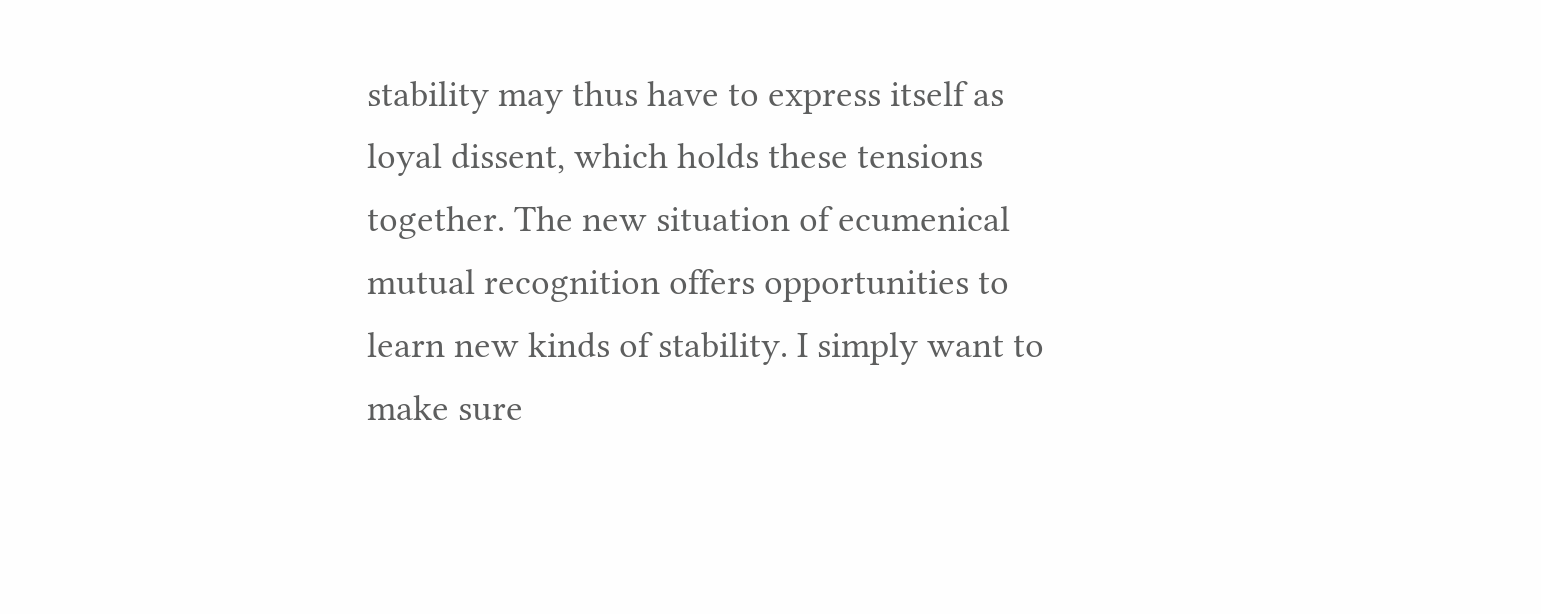stability may thus have to express itself as loyal dissent, which holds these tensions together. The new situation of ecumenical mutual recognition offers opportunities to learn new kinds of stability. I simply want to make sure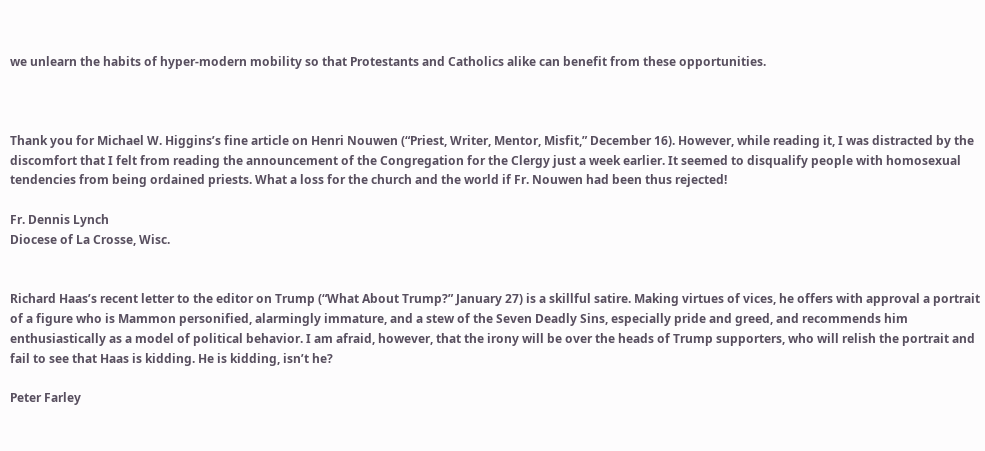we unlearn the habits of hyper-modern mobility so that Protestants and Catholics alike can benefit from these opportunities.



Thank you for Michael W. Higgins’s fine article on Henri Nouwen (“Priest, Writer, Mentor, Misfit,” December 16). However, while reading it, I was distracted by the discomfort that I felt from reading the announcement of the Congregation for the Clergy just a week earlier. It seemed to disqualify people with homosexual tendencies from being ordained priests. What a loss for the church and the world if Fr. Nouwen had been thus rejected!

Fr. Dennis Lynch
Diocese of La Crosse, Wisc.


Richard Haas’s recent letter to the editor on Trump (“What About Trump?” January 27) is a skillful satire. Making virtues of vices, he offers with approval a portrait of a figure who is Mammon personified, alarmingly immature, and a stew of the Seven Deadly Sins, especially pride and greed, and recommends him enthusiastically as a model of political behavior. I am afraid, however, that the irony will be over the heads of Trump supporters, who will relish the portrait and fail to see that Haas is kidding. He is kidding, isn’t he?

Peter Farley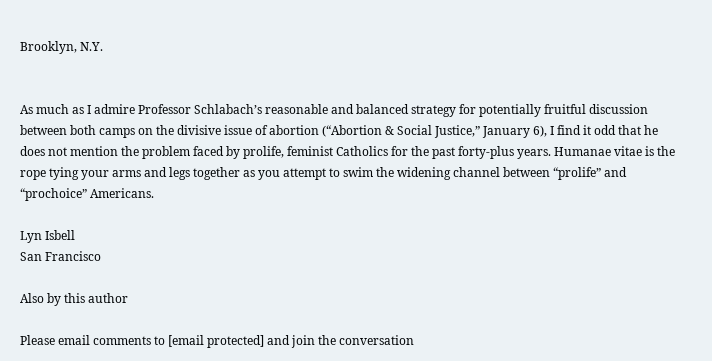Brooklyn, N.Y.


As much as I admire Professor Schlabach’s reasonable and balanced strategy for potentially fruitful discussion between both camps on the divisive issue of abortion (“Abortion & Social Justice,” January 6), I find it odd that he does not mention the problem faced by prolife, feminist Catholics for the past forty-plus years. Humanae vitae is the rope tying your arms and legs together as you attempt to swim the widening channel between “prolife” and “prochoice” Americans.

Lyn Isbell
San Francisco

Also by this author

Please email comments to [email protected] and join the conversation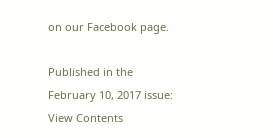on our Facebook page.

Published in the February 10, 2017 issue: View Contents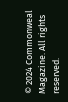© 2024 Commonweal Magazine. All rights reserved.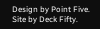Design by Point Five. Site by Deck Fifty.